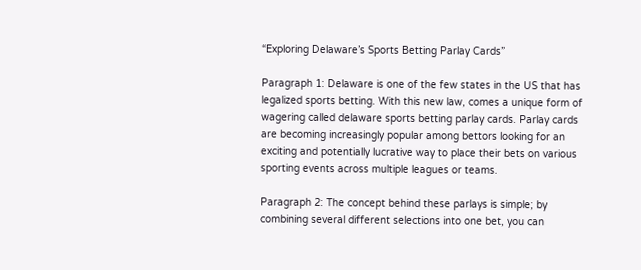“Exploring Delaware’s Sports Betting Parlay Cards”

Paragraph 1: Delaware is one of the few states in the US that has legalized sports betting. With this new law, comes a unique form of wagering called delaware sports betting parlay cards. Parlay cards are becoming increasingly popular among bettors looking for an exciting and potentially lucrative way to place their bets on various sporting events across multiple leagues or teams.

Paragraph 2: The concept behind these parlays is simple; by combining several different selections into one bet, you can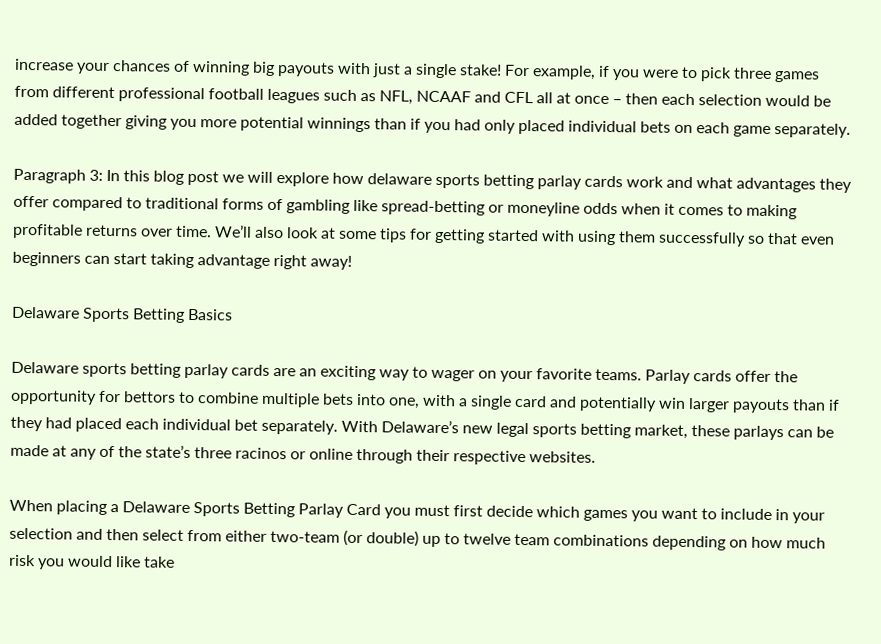increase your chances of winning big payouts with just a single stake! For example, if you were to pick three games from different professional football leagues such as NFL, NCAAF and CFL all at once – then each selection would be added together giving you more potential winnings than if you had only placed individual bets on each game separately.

Paragraph 3: In this blog post we will explore how delaware sports betting parlay cards work and what advantages they offer compared to traditional forms of gambling like spread-betting or moneyline odds when it comes to making profitable returns over time. We’ll also look at some tips for getting started with using them successfully so that even beginners can start taking advantage right away!

Delaware Sports Betting Basics

Delaware sports betting parlay cards are an exciting way to wager on your favorite teams. Parlay cards offer the opportunity for bettors to combine multiple bets into one, with a single card and potentially win larger payouts than if they had placed each individual bet separately. With Delaware’s new legal sports betting market, these parlays can be made at any of the state’s three racinos or online through their respective websites.

When placing a Delaware Sports Betting Parlay Card you must first decide which games you want to include in your selection and then select from either two-team (or double) up to twelve team combinations depending on how much risk you would like take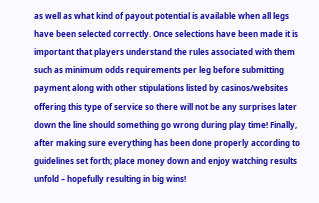as well as what kind of payout potential is available when all legs have been selected correctly. Once selections have been made it is important that players understand the rules associated with them such as minimum odds requirements per leg before submitting payment along with other stipulations listed by casinos/websites offering this type of service so there will not be any surprises later down the line should something go wrong during play time! Finally, after making sure everything has been done properly according to guidelines set forth; place money down and enjoy watching results unfold – hopefully resulting in big wins!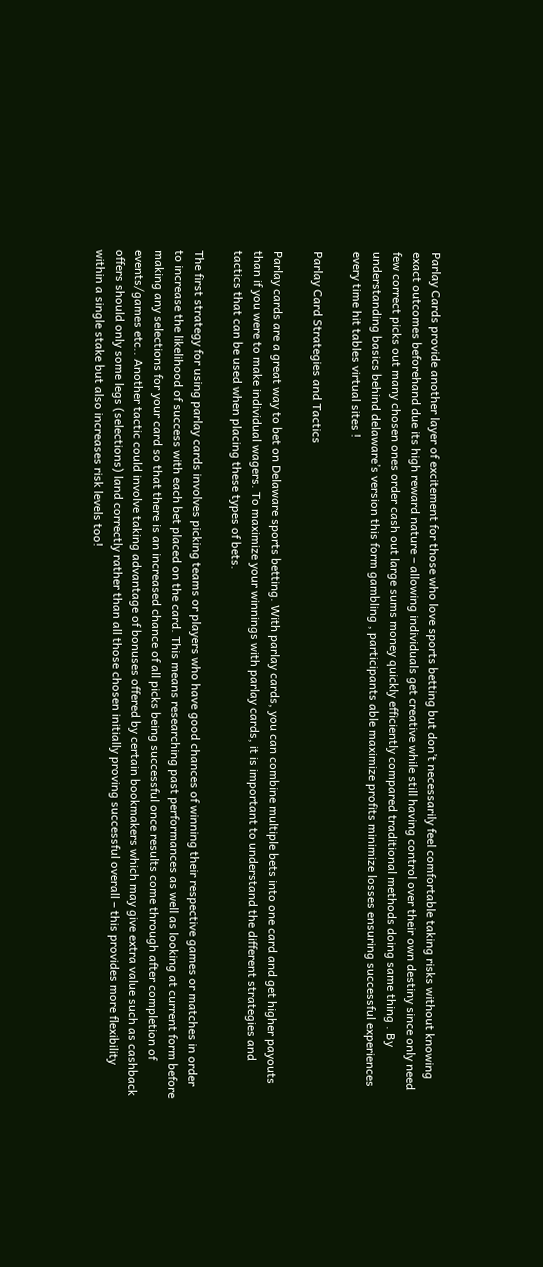Parlay Cards provide another layer of excitement for those who love sports betting but don’t necessarily feel comfortable taking risks without knowing exact outcomes beforehand due its high reward nature – allowing individuals get creative while still having control over their own destiny since only need few correct picks out many chosen ones order cash out large sums money quickly efficiently compared traditional methods doing same thing . By understanding basics behind delaware’s version this form gambling , participants able maximize profits minimize losses ensuring successful experiences every time hit tables virtual sites !

Parlay Card Strategies and Tactics

Parlay cards are a great way to bet on Delaware sports betting. With parlay cards, you can combine multiple bets into one card and get higher payouts than if you were to make individual wagers. To maximize your winnings with parlay cards, it is important to understand the different strategies and tactics that can be used when placing these types of bets.

The first strategy for using parlay cards involves picking teams or players who have good chances of winning their respective games or matches in order to increase the likelihood of success with each bet placed on the card. This means researching past performances as well as looking at current form before making any selections for your card so that there is an increased chance of all picks being successful once results come through after completion of events/games etc.. Another tactic could involve taking advantage of bonuses offered by certain bookmakers which may give extra value such as cashback offers should only some legs (selections) land correctly rather than all those chosen initially proving successful overall – this provides more flexibility within a single stake but also increases risk levels too!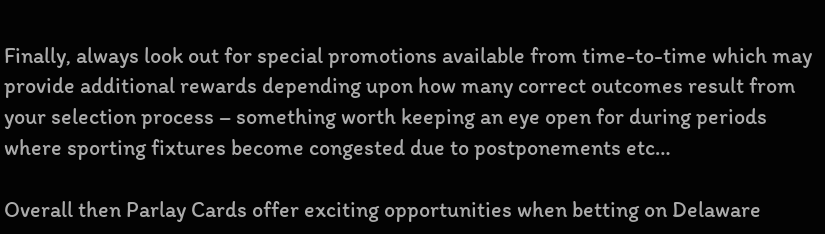Finally, always look out for special promotions available from time-to-time which may provide additional rewards depending upon how many correct outcomes result from your selection process – something worth keeping an eye open for during periods where sporting fixtures become congested due to postponements etc…

Overall then Parlay Cards offer exciting opportunities when betting on Delaware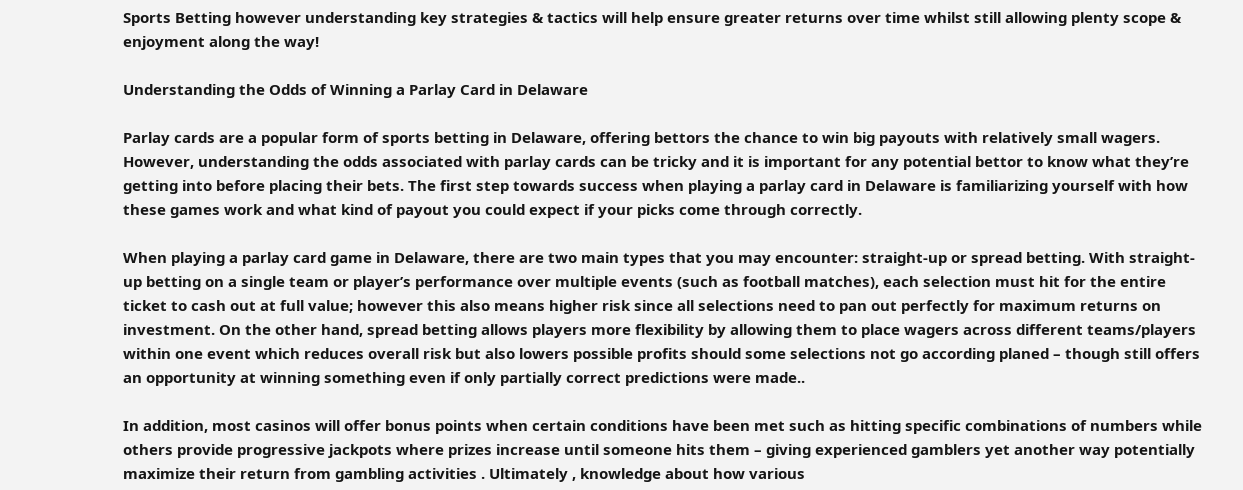Sports Betting however understanding key strategies & tactics will help ensure greater returns over time whilst still allowing plenty scope & enjoyment along the way!

Understanding the Odds of Winning a Parlay Card in Delaware

Parlay cards are a popular form of sports betting in Delaware, offering bettors the chance to win big payouts with relatively small wagers. However, understanding the odds associated with parlay cards can be tricky and it is important for any potential bettor to know what they’re getting into before placing their bets. The first step towards success when playing a parlay card in Delaware is familiarizing yourself with how these games work and what kind of payout you could expect if your picks come through correctly.

When playing a parlay card game in Delaware, there are two main types that you may encounter: straight-up or spread betting. With straight-up betting on a single team or player’s performance over multiple events (such as football matches), each selection must hit for the entire ticket to cash out at full value; however this also means higher risk since all selections need to pan out perfectly for maximum returns on investment. On the other hand, spread betting allows players more flexibility by allowing them to place wagers across different teams/players within one event which reduces overall risk but also lowers possible profits should some selections not go according planed – though still offers an opportunity at winning something even if only partially correct predictions were made..

In addition, most casinos will offer bonus points when certain conditions have been met such as hitting specific combinations of numbers while others provide progressive jackpots where prizes increase until someone hits them – giving experienced gamblers yet another way potentially maximize their return from gambling activities . Ultimately , knowledge about how various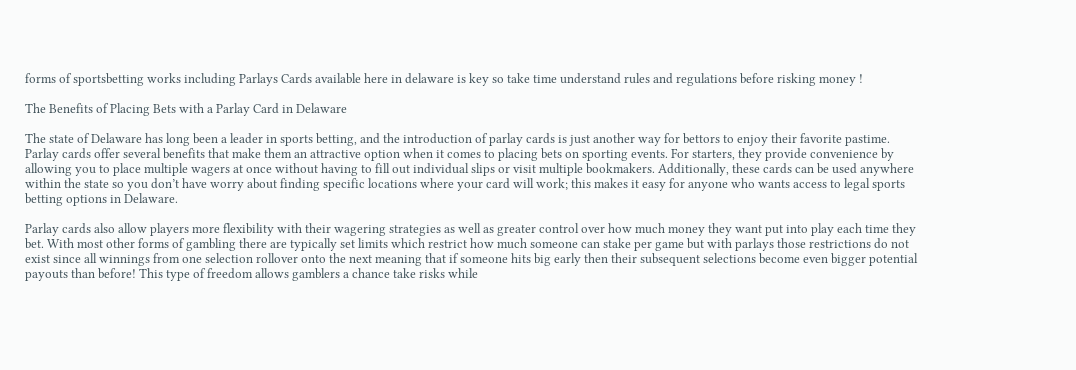forms of sportsbetting works including Parlays Cards available here in delaware is key so take time understand rules and regulations before risking money !

The Benefits of Placing Bets with a Parlay Card in Delaware

The state of Delaware has long been a leader in sports betting, and the introduction of parlay cards is just another way for bettors to enjoy their favorite pastime. Parlay cards offer several benefits that make them an attractive option when it comes to placing bets on sporting events. For starters, they provide convenience by allowing you to place multiple wagers at once without having to fill out individual slips or visit multiple bookmakers. Additionally, these cards can be used anywhere within the state so you don’t have worry about finding specific locations where your card will work; this makes it easy for anyone who wants access to legal sports betting options in Delaware.

Parlay cards also allow players more flexibility with their wagering strategies as well as greater control over how much money they want put into play each time they bet. With most other forms of gambling there are typically set limits which restrict how much someone can stake per game but with parlays those restrictions do not exist since all winnings from one selection rollover onto the next meaning that if someone hits big early then their subsequent selections become even bigger potential payouts than before! This type of freedom allows gamblers a chance take risks while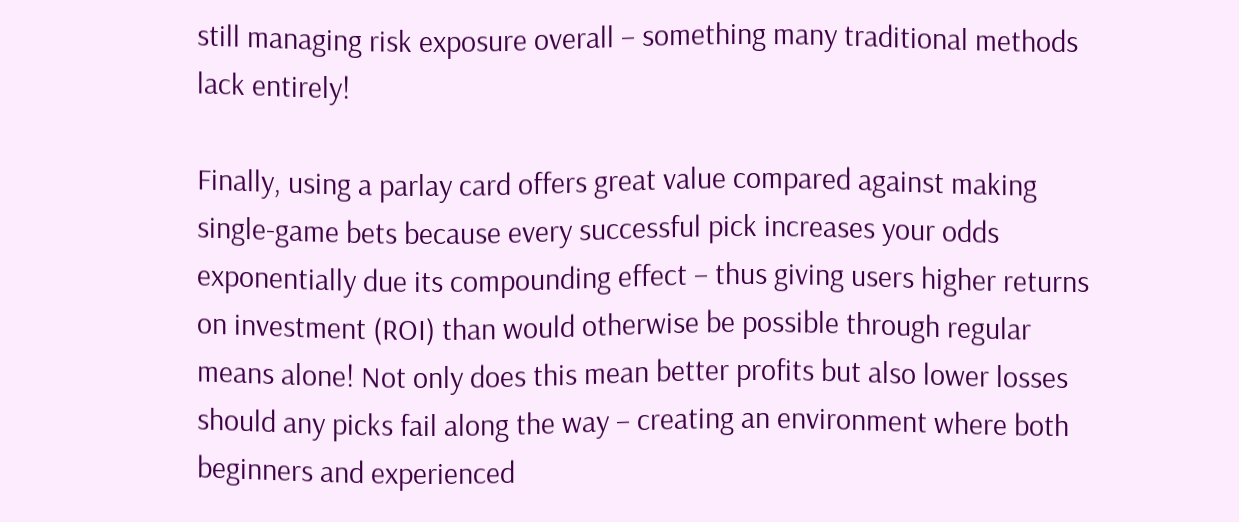still managing risk exposure overall – something many traditional methods lack entirely!

Finally, using a parlay card offers great value compared against making single-game bets because every successful pick increases your odds exponentially due its compounding effect – thus giving users higher returns on investment (ROI) than would otherwise be possible through regular means alone! Not only does this mean better profits but also lower losses should any picks fail along the way – creating an environment where both beginners and experienced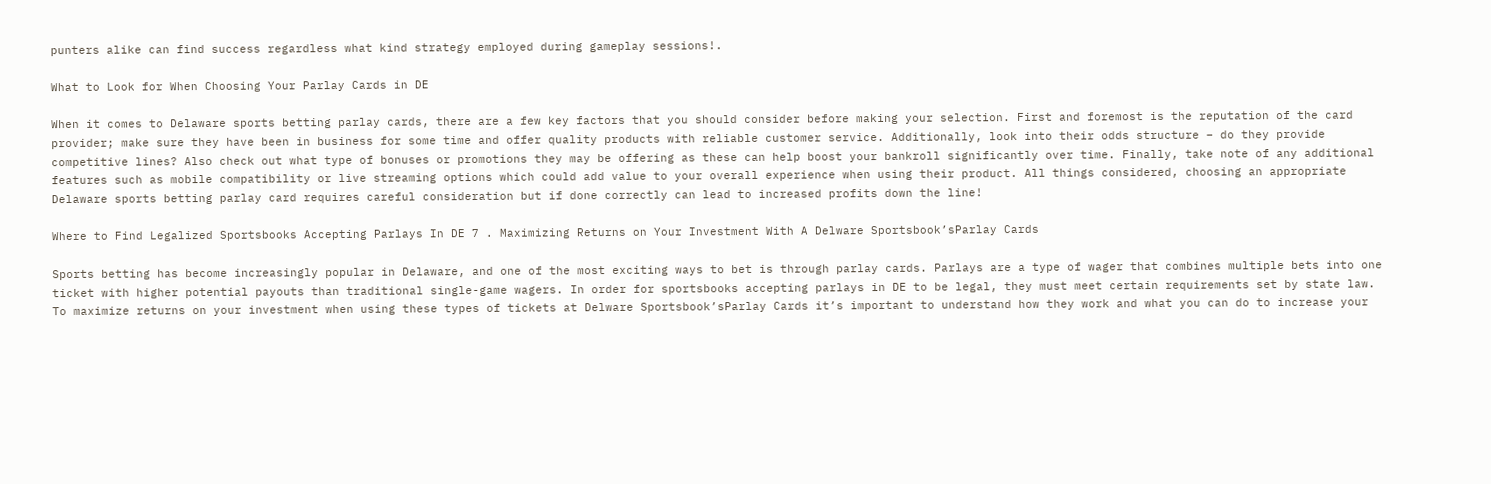punters alike can find success regardless what kind strategy employed during gameplay sessions!.

What to Look for When Choosing Your Parlay Cards in DE

When it comes to Delaware sports betting parlay cards, there are a few key factors that you should consider before making your selection. First and foremost is the reputation of the card provider; make sure they have been in business for some time and offer quality products with reliable customer service. Additionally, look into their odds structure – do they provide competitive lines? Also check out what type of bonuses or promotions they may be offering as these can help boost your bankroll significantly over time. Finally, take note of any additional features such as mobile compatibility or live streaming options which could add value to your overall experience when using their product. All things considered, choosing an appropriate Delaware sports betting parlay card requires careful consideration but if done correctly can lead to increased profits down the line!

Where to Find Legalized Sportsbooks Accepting Parlays In DE 7 . Maximizing Returns on Your Investment With A Delware Sportsbook’sParlay Cards

Sports betting has become increasingly popular in Delaware, and one of the most exciting ways to bet is through parlay cards. Parlays are a type of wager that combines multiple bets into one ticket with higher potential payouts than traditional single-game wagers. In order for sportsbooks accepting parlays in DE to be legal, they must meet certain requirements set by state law. To maximize returns on your investment when using these types of tickets at Delware Sportsbook’sParlay Cards it’s important to understand how they work and what you can do to increase your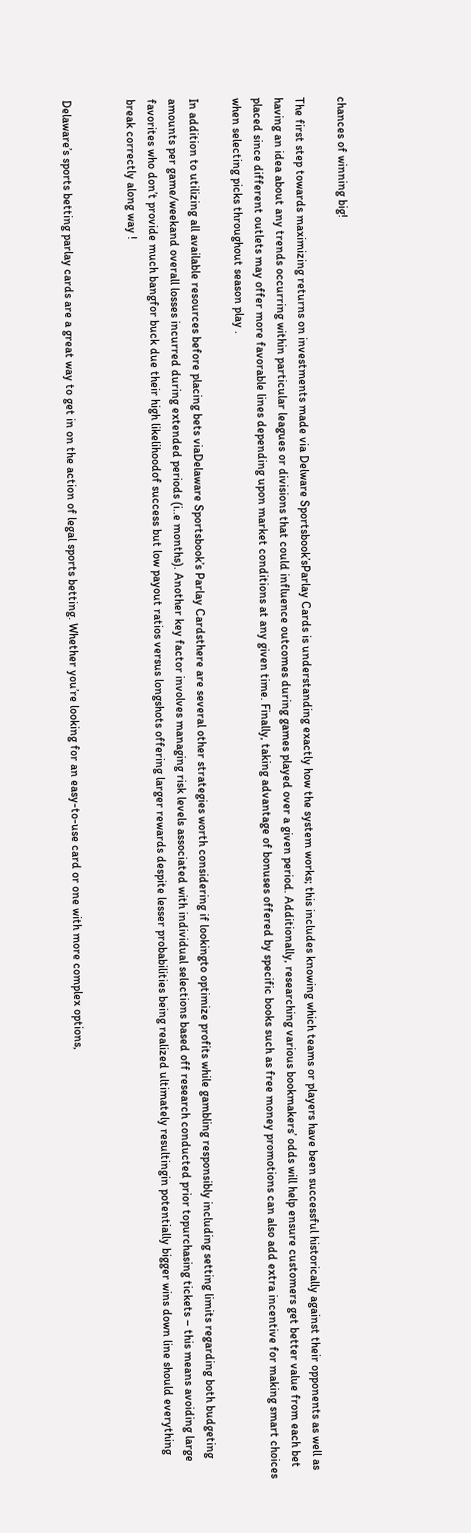chances of winning big!

The first step towards maximizing returns on investments made via Delware Sportsbook’sParlay Cards is understanding exactly how the system works; this includes knowing which teams or players have been successful historically against their opponents as well as having an idea about any trends occurring within particular leagues or divisions that could influence outcomes during games played over a given period. Additionally, researching various bookmakers’ odds will help ensure customers get better value from each bet placed since different outlets may offer more favorable lines depending upon market conditions at any given time. Finally, taking advantage of bonuses offered by specific books such as free money promotions can also add extra incentive for making smart choices when selecting picks throughout season play .

In addition to utilizing all available resources before placing bets viaDelaware Sportsbook’s Parlay Cardsthere are several other strategies worth considering if lookingto optimize profits while gambling responsibly including setting limits regarding both budgeting amounts per game/weekand overall losses incurred during extended periods (i..e months). Another key factor involves managing risk levels associated with individual selections based off research conducted prior topurchasing tickets – this means avoiding large favorites who don’t provide much bangfor buck due their high likelihoodof success but low payout ratios versus longshots offering larger rewards despite lesser probabilities being realized ultimately resultingin potentially bigger wins down line should everything break correctly along way !


Delaware’s sports betting parlay cards are a great way to get in on the action of legal sports betting. Whether you’re looking for an easy-to-use card or one with more complex options,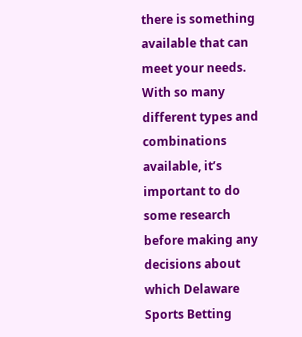there is something available that can meet your needs. With so many different types and combinations available, it’s important to do some research before making any decisions about which Delaware Sports Betting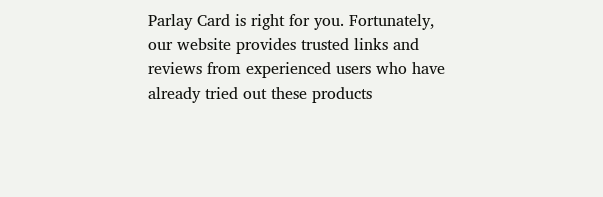Parlay Card is right for you. Fortunately, our website provides trusted links and reviews from experienced users who have already tried out these products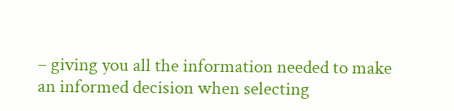– giving you all the information needed to make an informed decision when selecting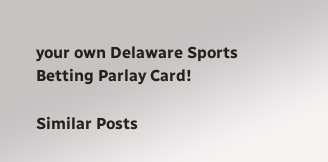your own Delaware Sports Betting Parlay Card!

Similar Posts